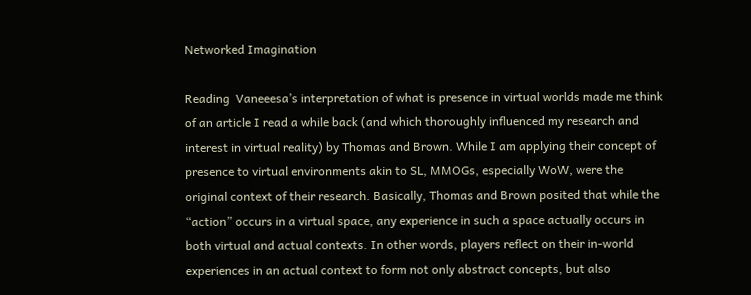Networked Imagination

Reading  Vaneeesa’s interpretation of what is presence in virtual worlds made me think of an article I read a while back (and which thoroughly influenced my research and interest in virtual reality) by Thomas and Brown. While I am applying their concept of presence to virtual environments akin to SL, MMOGs, especially WoW, were the original context of their research. Basically, Thomas and Brown posited that while the “action” occurs in a virtual space, any experience in such a space actually occurs in both virtual and actual contexts. In other words, players reflect on their in-world experiences in an actual context to form not only abstract concepts, but also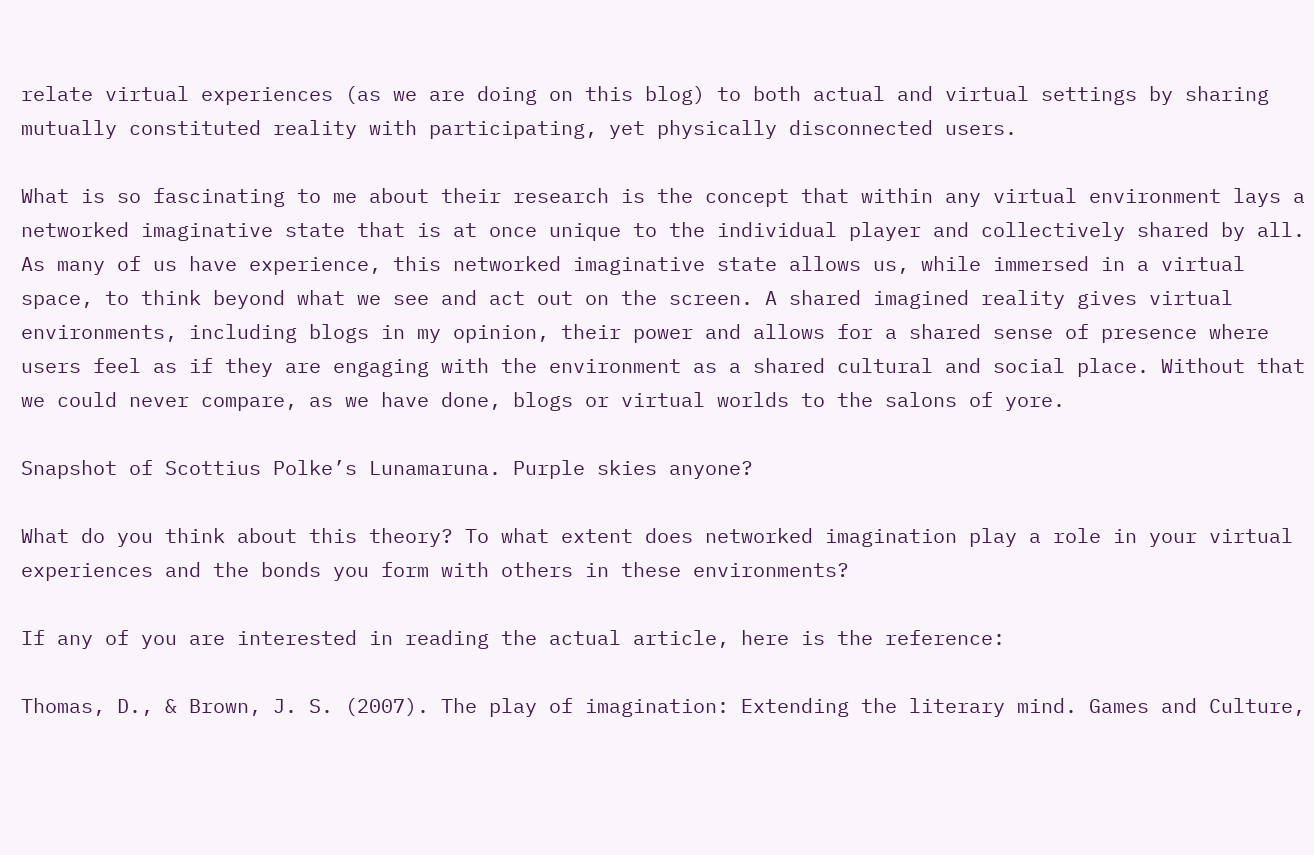relate virtual experiences (as we are doing on this blog) to both actual and virtual settings by sharing mutually constituted reality with participating, yet physically disconnected users.

What is so fascinating to me about their research is the concept that within any virtual environment lays a networked imaginative state that is at once unique to the individual player and collectively shared by all. As many of us have experience, this networked imaginative state allows us, while immersed in a virtual space, to think beyond what we see and act out on the screen. A shared imagined reality gives virtual environments, including blogs in my opinion, their power and allows for a shared sense of presence where users feel as if they are engaging with the environment as a shared cultural and social place. Without that we could never compare, as we have done, blogs or virtual worlds to the salons of yore.

Snapshot of Scottius Polke’s Lunamaruna. Purple skies anyone?

What do you think about this theory? To what extent does networked imagination play a role in your virtual experiences and the bonds you form with others in these environments?

If any of you are interested in reading the actual article, here is the reference:

Thomas, D., & Brown, J. S. (2007). The play of imagination: Extending the literary mind. Games and Culture,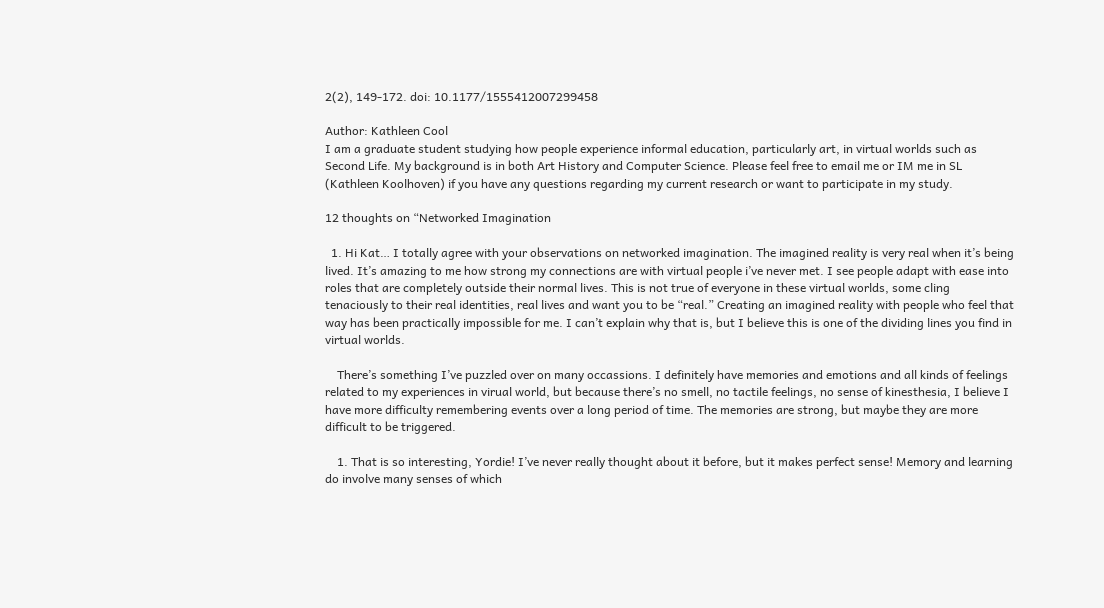2(2), 149-172. doi: 10.1177/1555412007299458

Author: Kathleen Cool
I am a graduate student studying how people experience informal education, particularly art, in virtual worlds such as Second Life. My background is in both Art History and Computer Science. Please feel free to email me or IM me in SL (Kathleen Koolhoven) if you have any questions regarding my current research or want to participate in my study.

12 thoughts on “Networked Imagination

  1. Hi Kat… I totally agree with your observations on networked imagination. The imagined reality is very real when it’s being lived. It’s amazing to me how strong my connections are with virtual people i’ve never met. I see people adapt with ease into roles that are completely outside their normal lives. This is not true of everyone in these virtual worlds, some cling tenaciously to their real identities, real lives and want you to be “real.” Creating an imagined reality with people who feel that way has been practically impossible for me. I can’t explain why that is, but I believe this is one of the dividing lines you find in virtual worlds.

    There’s something I’ve puzzled over on many occassions. I definitely have memories and emotions and all kinds of feelings related to my experiences in virual world, but because there’s no smell, no tactile feelings, no sense of kinesthesia, I believe I have more difficulty remembering events over a long period of time. The memories are strong, but maybe they are more difficult to be triggered.

    1. That is so interesting, Yordie! I’ve never really thought about it before, but it makes perfect sense! Memory and learning do involve many senses of which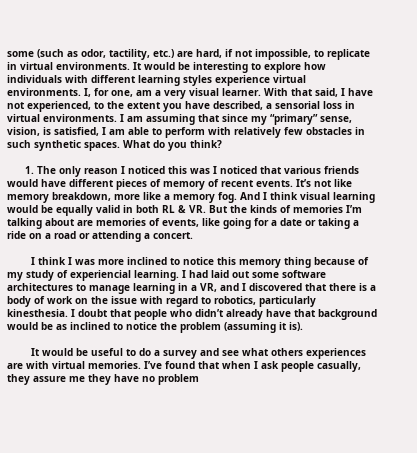some (such as odor, tactility, etc.) are hard, if not impossible, to replicate in virtual environments. It would be interesting to explore how individuals with different learning styles experience virtual environments. I, for one, am a very visual learner. With that said, I have not experienced, to the extent you have described, a sensorial loss in virtual environments. I am assuming that since my “primary” sense, vision, is satisfied, I am able to perform with relatively few obstacles in such synthetic spaces. What do you think?

      1. The only reason I noticed this was I noticed that various friends would have different pieces of memory of recent events. It’s not like memory breakdown, more like a memory fog. And I think visual learning would be equally valid in both RL & VR. But the kinds of memories I’m talking about are memories of events, like going for a date or taking a ride on a road or attending a concert.

        I think I was more inclined to notice this memory thing because of my study of experiencial learning. I had laid out some software architectures to manage learning in a VR, and I discovered that there is a body of work on the issue with regard to robotics, particularly kinesthesia. I doubt that people who didn’t already have that background would be as inclined to notice the problem (assuming it is).

        It would be useful to do a survey and see what others experiences are with virtual memories. I’ve found that when I ask people casually, they assure me they have no problem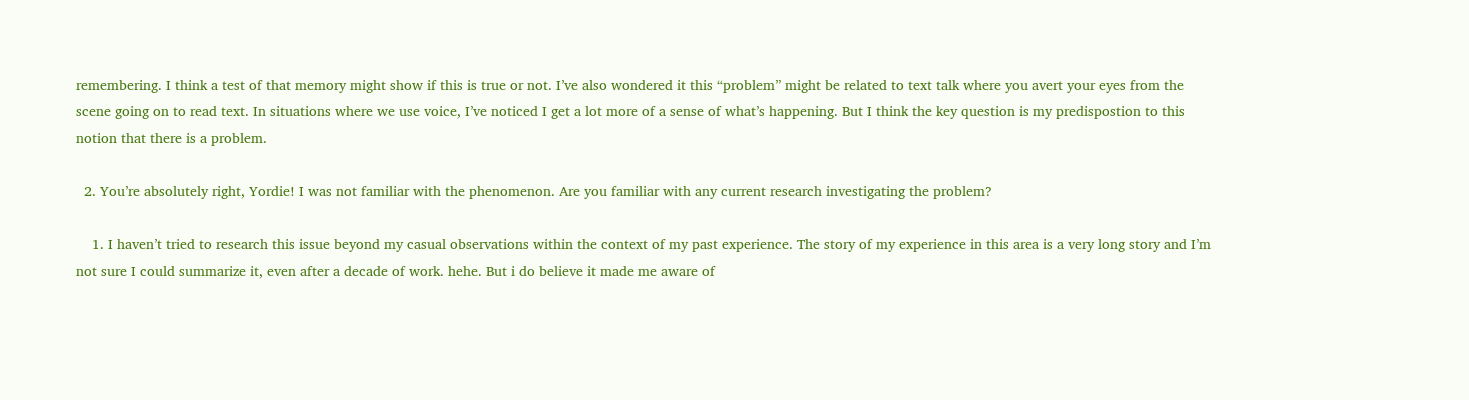remembering. I think a test of that memory might show if this is true or not. I’ve also wondered it this “problem” might be related to text talk where you avert your eyes from the scene going on to read text. In situations where we use voice, I’ve noticed I get a lot more of a sense of what’s happening. But I think the key question is my predispostion to this notion that there is a problem.

  2. You’re absolutely right, Yordie! I was not familiar with the phenomenon. Are you familiar with any current research investigating the problem?

    1. I haven’t tried to research this issue beyond my casual observations within the context of my past experience. The story of my experience in this area is a very long story and I’m not sure I could summarize it, even after a decade of work. hehe. But i do believe it made me aware of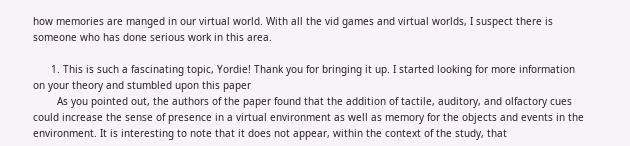how memories are manged in our virtual world. With all the vid games and virtual worlds, I suspect there is someone who has done serious work in this area.

      1. This is such a fascinating topic, Yordie! Thank you for bringing it up. I started looking for more information on your theory and stumbled upon this paper
        As you pointed out, the authors of the paper found that the addition of tactile, auditory, and olfactory cues could increase the sense of presence in a virtual environment as well as memory for the objects and events in the environment. It is interesting to note that it does not appear, within the context of the study, that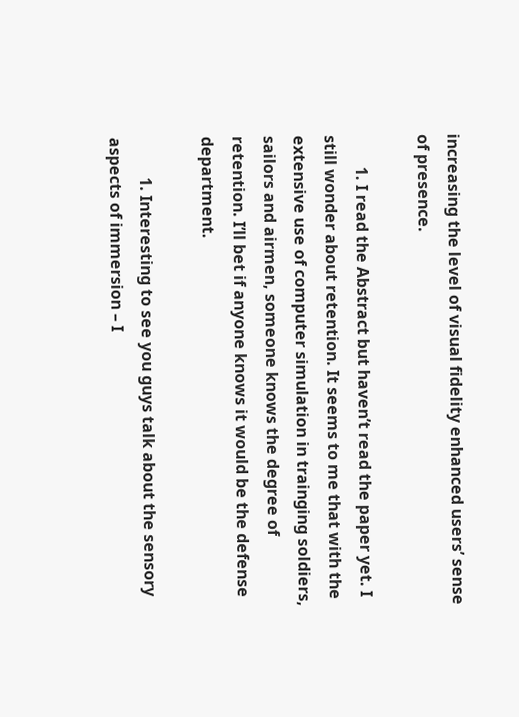increasing the level of visual fidelity enhanced users’ sense of presence.

        1. I read the Abstract but haven’t read the paper yet. I still wonder about retention. It seems to me that with the extensive use of computer simulation in trainging soldiers, sailors and airmen, someone knows the degree of retention. I’ll bet if anyone knows it would be the defense department.

          1. Interesting to see you guys talk about the sensory aspects of immersion – I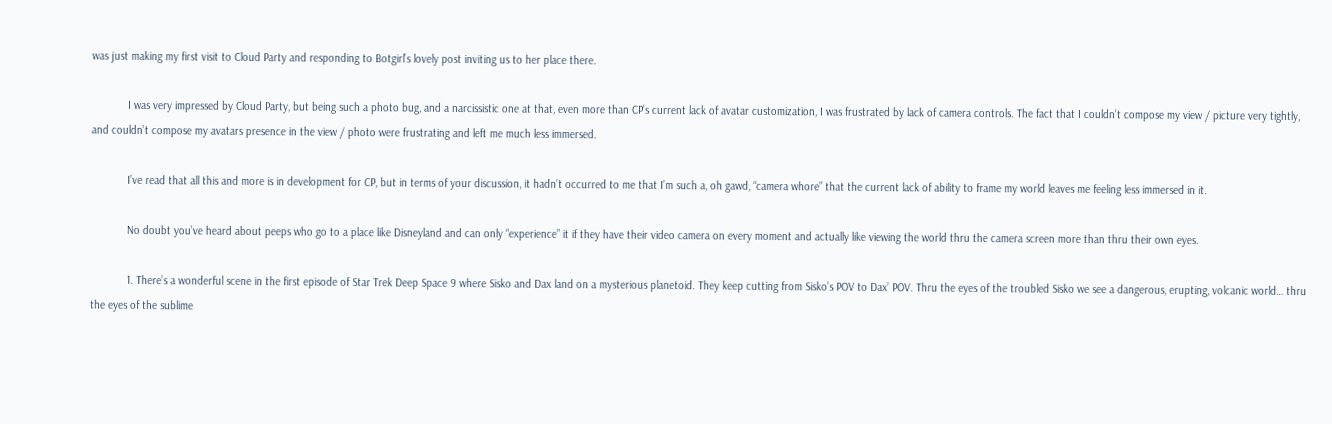was just making my first visit to Cloud Party and responding to Botgirl’s lovely post inviting us to her place there.

            I was very impressed by Cloud Party, but being such a photo bug, and a narcissistic one at that, even more than CP’s current lack of avatar customization, I was frustrated by lack of camera controls. The fact that I couldn’t compose my view / picture very tightly, and couldn’t compose my avatars presence in the view / photo were frustrating and left me much less immersed.

            I’ve read that all this and more is in development for CP, but in terms of your discussion, it hadn’t occurred to me that I’m such a, oh gawd, “camera whore” that the current lack of ability to frame my world leaves me feeling less immersed in it.

            No doubt you’ve heard about peeps who go to a place like Disneyland and can only “experience” it if they have their video camera on every moment and actually like viewing the world thru the camera screen more than thru their own eyes.

            1. There’s a wonderful scene in the first episode of Star Trek Deep Space 9 where Sisko and Dax land on a mysterious planetoid. They keep cutting from Sisko’s POV to Dax’ POV. Thru the eyes of the troubled Sisko we see a dangerous, erupting, volcanic world… thru the eyes of the sublime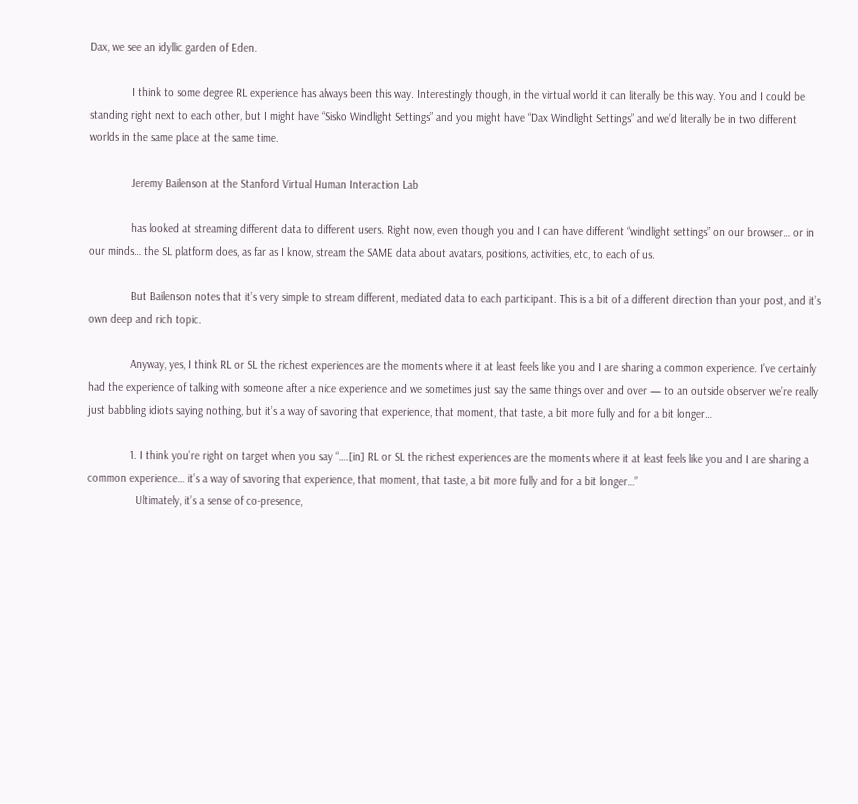Dax, we see an idyllic garden of Eden.

              I think to some degree RL experience has always been this way. Interestingly though, in the virtual world it can literally be this way. You and I could be standing right next to each other, but I might have “Sisko Windlight Settings” and you might have “Dax Windlight Settings” and we’d literally be in two different worlds in the same place at the same time.

              Jeremy Bailenson at the Stanford Virtual Human Interaction Lab

              has looked at streaming different data to different users. Right now, even though you and I can have different “windlight settings” on our browser… or in our minds… the SL platform does, as far as I know, stream the SAME data about avatars, positions, activities, etc, to each of us.

              But Bailenson notes that it’s very simple to stream different, mediated data to each participant. This is a bit of a different direction than your post, and it’s own deep and rich topic.

              Anyway, yes, I think RL or SL the richest experiences are the moments where it at least feels like you and I are sharing a common experience. I’ve certainly had the experience of talking with someone after a nice experience and we sometimes just say the same things over and over — to an outside observer we’re really just babbling idiots saying nothing, but it’s a way of savoring that experience, that moment, that taste, a bit more fully and for a bit longer…

              1. I think you’re right on target when you say “….[in] RL or SL the richest experiences are the moments where it at least feels like you and I are sharing a common experience… it’s a way of savoring that experience, that moment, that taste, a bit more fully and for a bit longer…”
                Ultimately, it’s a sense of co-presence,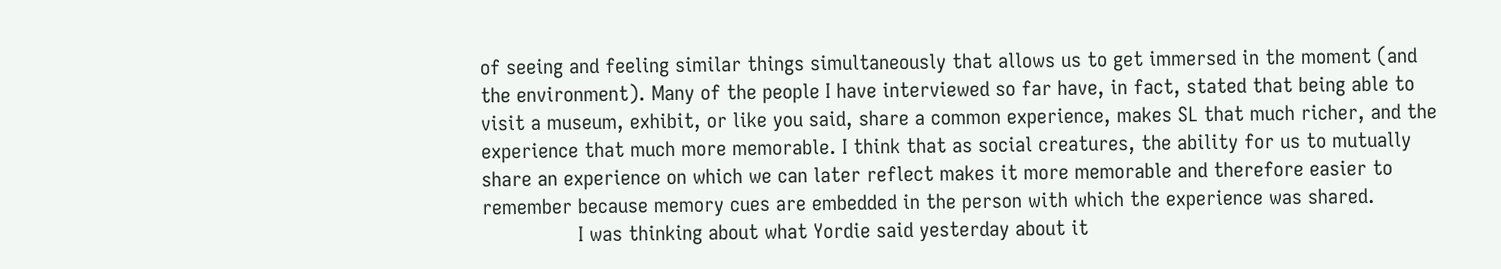of seeing and feeling similar things simultaneously that allows us to get immersed in the moment (and the environment). Many of the people I have interviewed so far have, in fact, stated that being able to visit a museum, exhibit, or like you said, share a common experience, makes SL that much richer, and the experience that much more memorable. I think that as social creatures, the ability for us to mutually share an experience on which we can later reflect makes it more memorable and therefore easier to remember because memory cues are embedded in the person with which the experience was shared.
                I was thinking about what Yordie said yesterday about it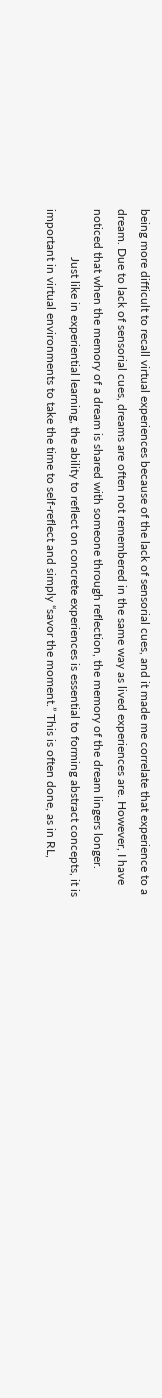being more difficult to recall virtual experiences because of the lack of sensorial cues, and it made me correlate that experience to a dream. Due to lack of sensorial cues, dreams are often not remembered in the same way as lived experiences are. However, I have noticed that when the memory of a dream is shared with someone through reflection, the memory of the dream lingers longer.
                Just like in experiential learning, the ability to reflect on concrete experiences is essential to forming abstract concepts, it is important in virtual environments to take the time to self-reflect and simply “savor the moment.” This is often done, as in RL,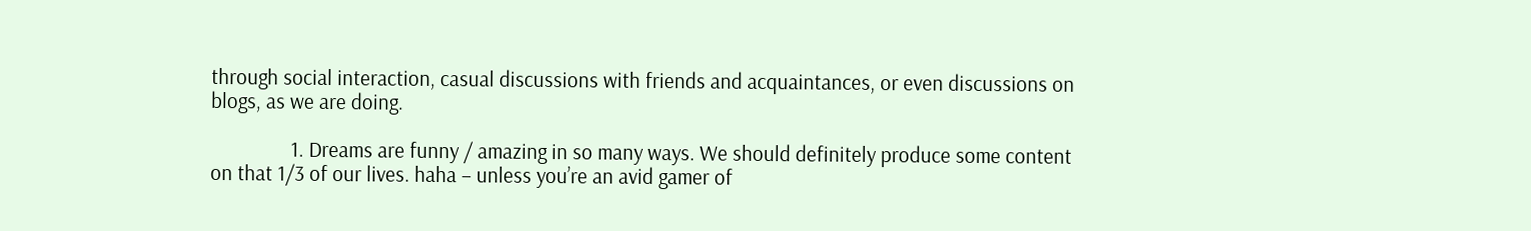through social interaction, casual discussions with friends and acquaintances, or even discussions on blogs, as we are doing.

                1. Dreams are funny / amazing in so many ways. We should definitely produce some content on that 1/3 of our lives. haha – unless you’re an avid gamer of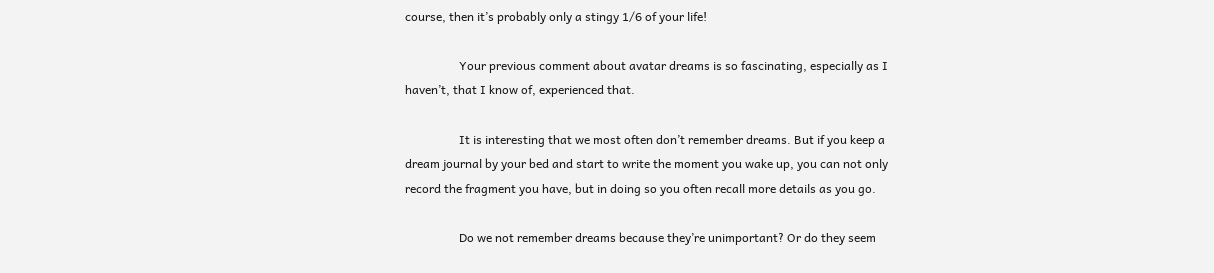course, then it’s probably only a stingy 1/6 of your life!

                  Your previous comment about avatar dreams is so fascinating, especially as I haven’t, that I know of, experienced that.

                  It is interesting that we most often don’t remember dreams. But if you keep a dream journal by your bed and start to write the moment you wake up, you can not only record the fragment you have, but in doing so you often recall more details as you go.

                  Do we not remember dreams because they’re unimportant? Or do they seem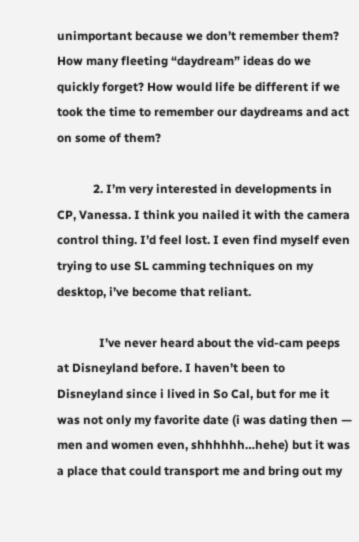unimportant because we don’t remember them? How many fleeting “daydream” ideas do we quickly forget? How would life be different if we took the time to remember our daydreams and act on some of them?

            2. I’m very interested in developments in CP, Vanessa. I think you nailed it with the camera control thing. I’d feel lost. I even find myself even trying to use SL camming techniques on my desktop, i’ve become that reliant.

              I’ve never heard about the vid-cam peeps at Disneyland before. I haven’t been to Disneyland since i lived in So Cal, but for me it was not only my favorite date (i was dating then — men and women even, shhhhhh…hehe) but it was a place that could transport me and bring out my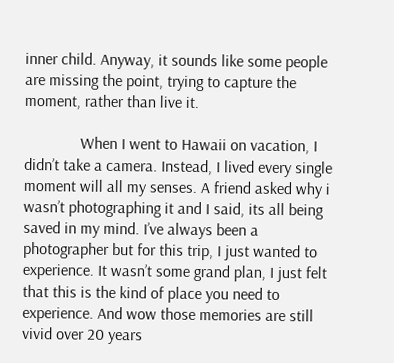inner child. Anyway, it sounds like some people are missing the point, trying to capture the moment, rather than live it.

              When I went to Hawaii on vacation, I didn’t take a camera. Instead, I lived every single moment will all my senses. A friend asked why i wasn’t photographing it and I said, its all being saved in my mind. I’ve always been a photographer but for this trip, I just wanted to experience. It wasn’t some grand plan, I just felt that this is the kind of place you need to experience. And wow those memories are still vivid over 20 years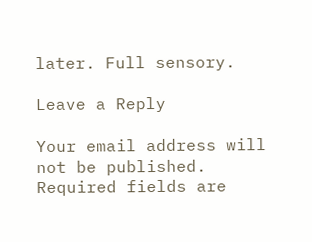later. Full sensory.

Leave a Reply

Your email address will not be published. Required fields are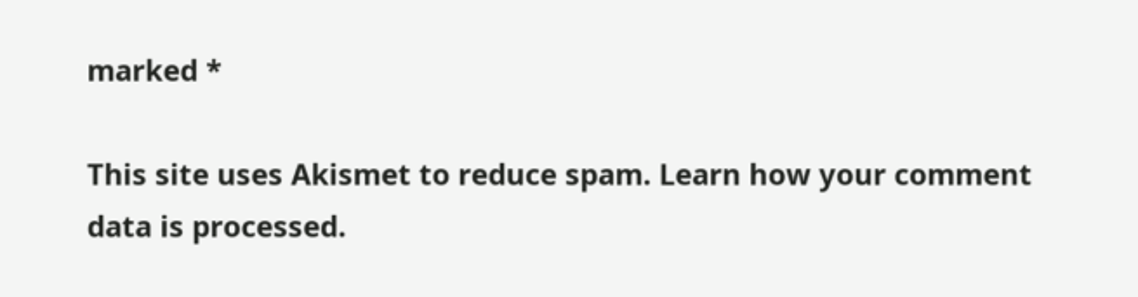marked *

This site uses Akismet to reduce spam. Learn how your comment data is processed.